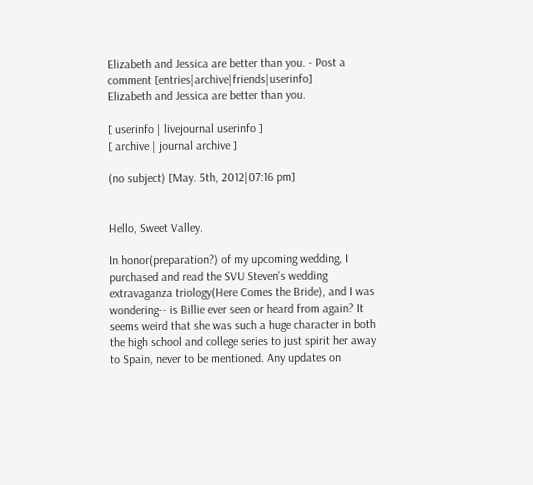Elizabeth and Jessica are better than you. - Post a comment [entries|archive|friends|userinfo]
Elizabeth and Jessica are better than you.

[ userinfo | livejournal userinfo ]
[ archive | journal archive ]

(no subject) [May. 5th, 2012|07:16 pm]


Hello, Sweet Valley.

In honor(preparation?) of my upcoming wedding, I purchased and read the SVU Steven's wedding extravaganza triology(Here Comes the Bride), and I was wondering-- is Billie ever seen or heard from again? It seems weird that she was such a huge character in both the high school and college series to just spirit her away to Spain, never to be mentioned. Any updates on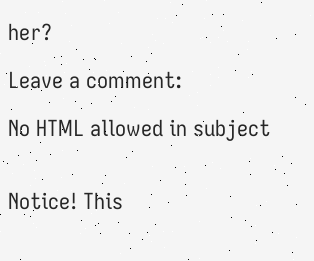her?

Leave a comment:

No HTML allowed in subject


Notice! This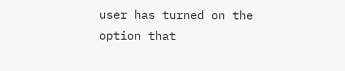user has turned on the option that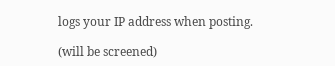logs your IP address when posting.

(will be screened)